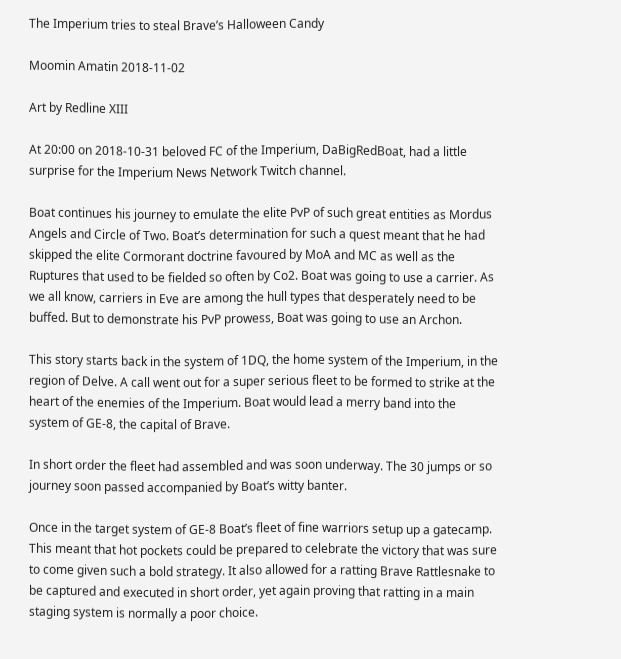The Imperium tries to steal Brave’s Halloween Candy

Moomin Amatin 2018-11-02

Art by Redline XIII

At 20:00 on 2018-10-31 beloved FC of the Imperium, DaBigRedBoat, had a little surprise for the Imperium News Network Twitch channel.

Boat continues his journey to emulate the elite PvP of such great entities as Mordus Angels and Circle of Two. Boat’s determination for such a quest meant that he had skipped the elite Cormorant doctrine favoured by MoA and MC as well as the Ruptures that used to be fielded so often by Co2. Boat was going to use a carrier. As we all know, carriers in Eve are among the hull types that desperately need to be buffed. But to demonstrate his PvP prowess, Boat was going to use an Archon.

This story starts back in the system of 1DQ, the home system of the Imperium, in the region of Delve. A call went out for a super serious fleet to be formed to strike at the heart of the enemies of the Imperium. Boat would lead a merry band into the system of GE-8, the capital of Brave.

In short order the fleet had assembled and was soon underway. The 30 jumps or so journey soon passed accompanied by Boat’s witty banter.

Once in the target system of GE-8 Boat’s fleet of fine warriors setup up a gatecamp. This meant that hot pockets could be prepared to celebrate the victory that was sure to come given such a bold strategy. It also allowed for a ratting Brave Rattlesnake to be captured and executed in short order, yet again proving that ratting in a main staging system is normally a poor choice.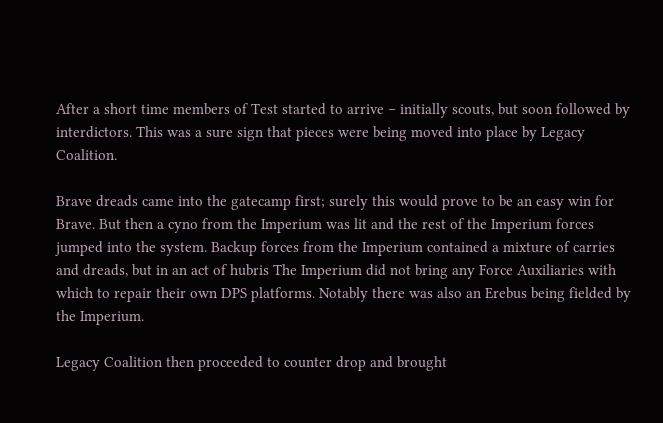After a short time members of Test started to arrive – initially scouts, but soon followed by interdictors. This was a sure sign that pieces were being moved into place by Legacy Coalition.

Brave dreads came into the gatecamp first; surely this would prove to be an easy win for Brave. But then a cyno from the Imperium was lit and the rest of the Imperium forces jumped into the system. Backup forces from the Imperium contained a mixture of carries and dreads, but in an act of hubris The Imperium did not bring any Force Auxiliaries with which to repair their own DPS platforms. Notably there was also an Erebus being fielded by the Imperium.

Legacy Coalition then proceeded to counter drop and brought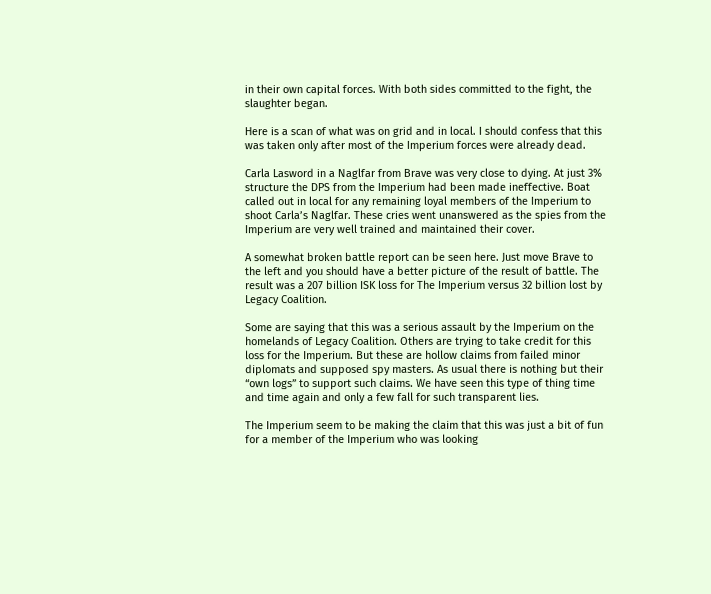in their own capital forces. With both sides committed to the fight, the slaughter began.

Here is a scan of what was on grid and in local. I should confess that this was taken only after most of the Imperium forces were already dead.

Carla Lasword in a Naglfar from Brave was very close to dying. At just 3% structure the DPS from the Imperium had been made ineffective. Boat called out in local for any remaining loyal members of the Imperium to shoot Carla’s Naglfar. These cries went unanswered as the spies from the Imperium are very well trained and maintained their cover.

A somewhat broken battle report can be seen here. Just move Brave to the left and you should have a better picture of the result of battle. The result was a 207 billion ISK loss for The Imperium versus 32 billion lost by Legacy Coalition.

Some are saying that this was a serious assault by the Imperium on the homelands of Legacy Coalition. Others are trying to take credit for this loss for the Imperium. But these are hollow claims from failed minor diplomats and supposed spy masters. As usual there is nothing but their “own logs” to support such claims. We have seen this type of thing time and time again and only a few fall for such transparent lies.

The Imperium seem to be making the claim that this was just a bit of fun for a member of the Imperium who was looking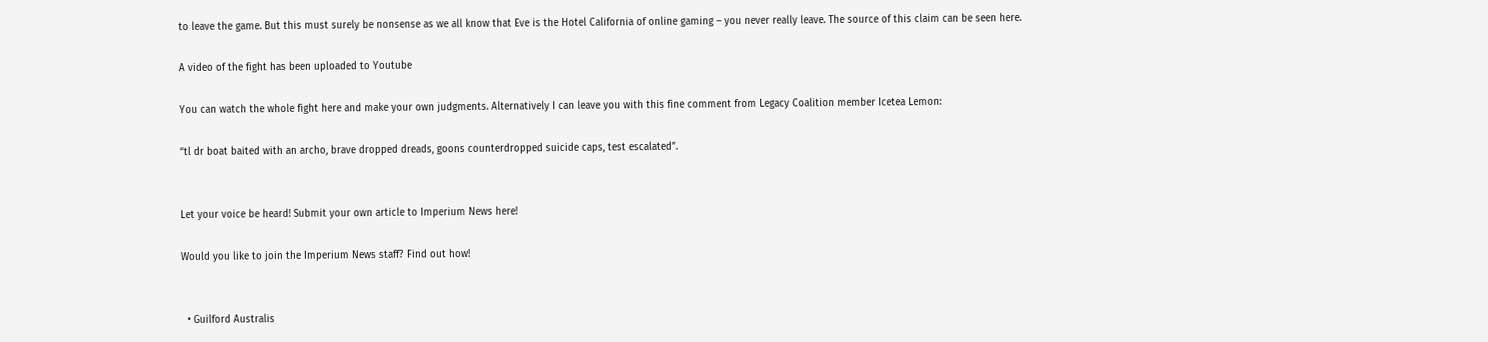to leave the game. But this must surely be nonsense as we all know that Eve is the Hotel California of online gaming – you never really leave. The source of this claim can be seen here.

A video of the fight has been uploaded to Youtube

You can watch the whole fight here and make your own judgments. Alternatively I can leave you with this fine comment from Legacy Coalition member Icetea Lemon:

“tl dr boat baited with an archo, brave dropped dreads, goons counterdropped suicide caps, test escalated”.


Let your voice be heard! Submit your own article to Imperium News here!

Would you like to join the Imperium News staff? Find out how!


  • Guilford Australis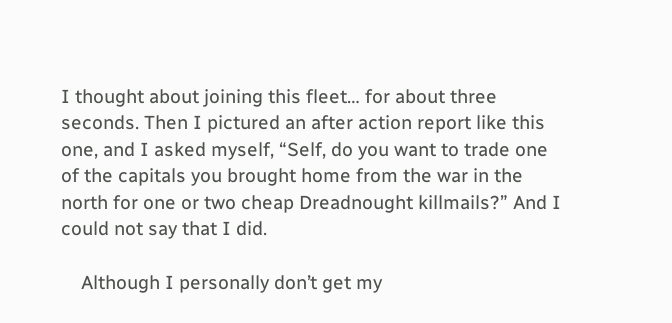I thought about joining this fleet… for about three seconds. Then I pictured an after action report like this one, and I asked myself, “Self, do you want to trade one of the capitals you brought home from the war in the north for one or two cheap Dreadnought killmails?” And I could not say that I did.

    Although I personally don’t get my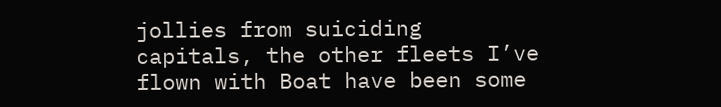jollies from suiciding capitals, the other fleets I’ve flown with Boat have been some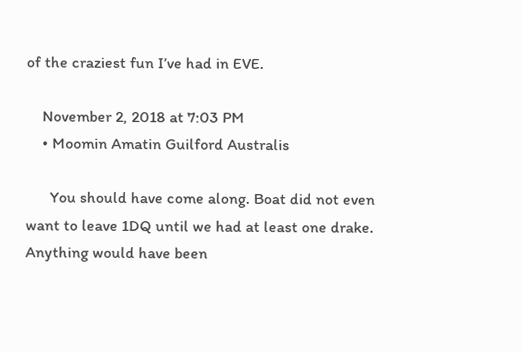of the craziest fun I’ve had in EVE.

    November 2, 2018 at 7:03 PM
    • Moomin Amatin Guilford Australis

      You should have come along. Boat did not even want to leave 1DQ until we had at least one drake. Anything would have been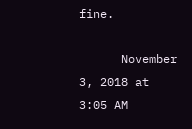fine.

      November 3, 2018 at 3:05 AM